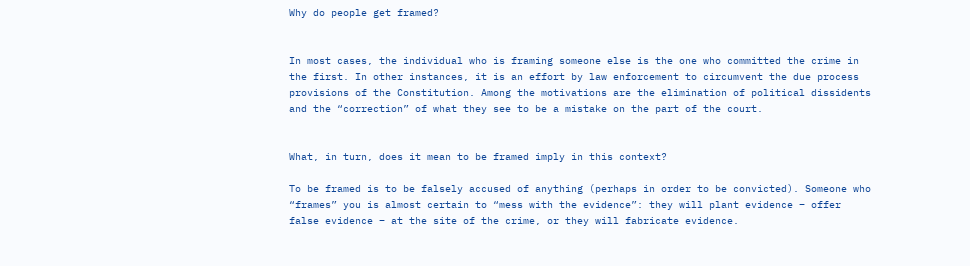Why do people get framed?


In most cases, the individual who is framing someone else is the one who committed the crime in the first. In other instances, it is an effort by law enforcement to circumvent the due process provisions of the Constitution. Among the motivations are the elimination of political dissidents and the “correction” of what they see to be a mistake on the part of the court.


What, in turn, does it mean to be framed imply in this context?

To be framed is to be falsely accused of anything (perhaps in order to be convicted). Someone who “frames” you is almost certain to “mess with the evidence”: they will plant evidence – offer false evidence – at the site of the crime, or they will fabricate evidence.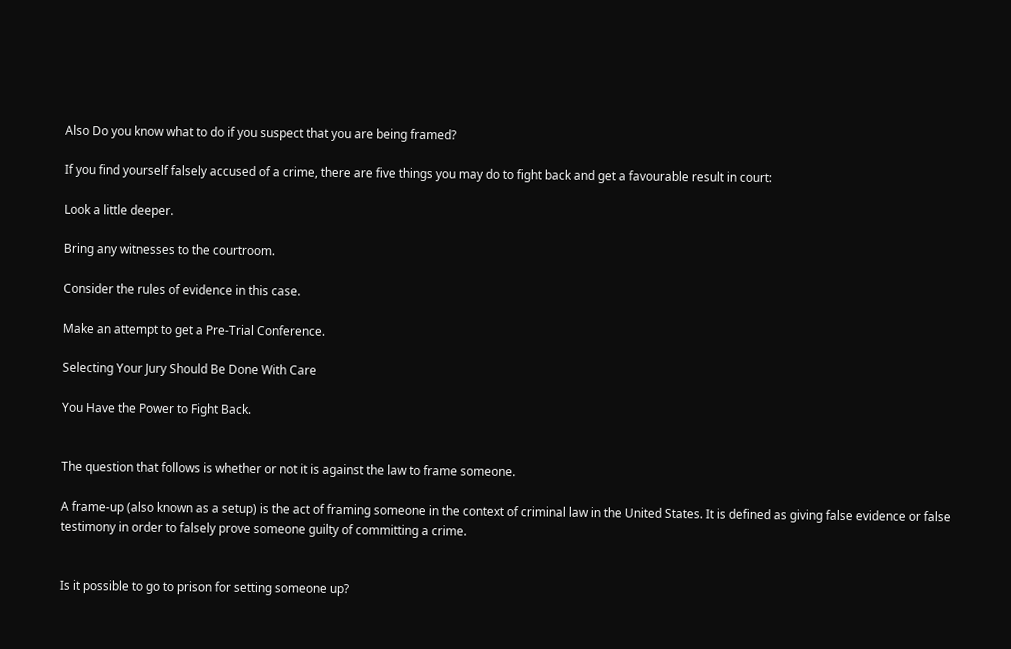Also Do you know what to do if you suspect that you are being framed?

If you find yourself falsely accused of a crime, there are five things you may do to fight back and get a favourable result in court:

Look a little deeper.

Bring any witnesses to the courtroom.

Consider the rules of evidence in this case.

Make an attempt to get a Pre-Trial Conference.

Selecting Your Jury Should Be Done With Care

You Have the Power to Fight Back.


The question that follows is whether or not it is against the law to frame someone.

A frame-up (also known as a setup) is the act of framing someone in the context of criminal law in the United States. It is defined as giving false evidence or false testimony in order to falsely prove someone guilty of committing a crime.


Is it possible to go to prison for setting someone up?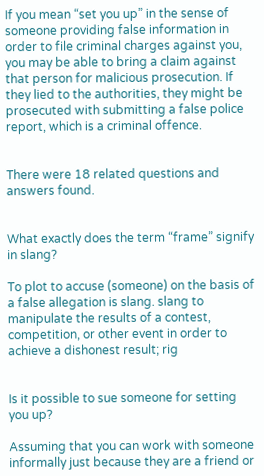If you mean “set you up” in the sense of someone providing false information in order to file criminal charges against you, you may be able to bring a claim against that person for malicious prosecution. If they lied to the authorities, they might be prosecuted with submitting a false police report, which is a criminal offence.


There were 18 related questions and answers found.


What exactly does the term “frame” signify in slang?

To plot to accuse (someone) on the basis of a false allegation is slang. slang to manipulate the results of a contest, competition, or other event in order to achieve a dishonest result; rig


Is it possible to sue someone for setting you up?

Assuming that you can work with someone informally just because they are a friend or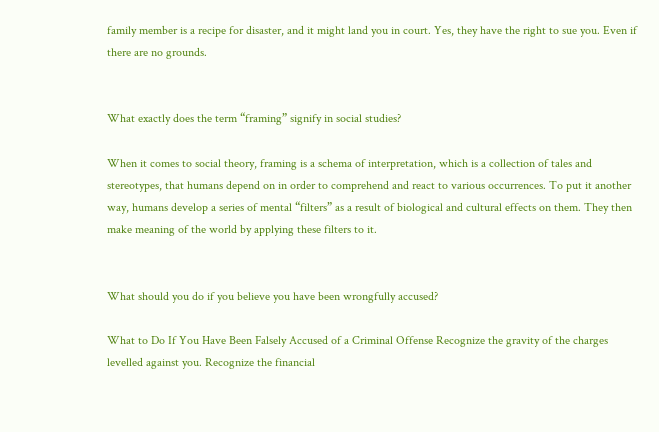family member is a recipe for disaster, and it might land you in court. Yes, they have the right to sue you. Even if there are no grounds.


What exactly does the term “framing” signify in social studies?

When it comes to social theory, framing is a schema of interpretation, which is a collection of tales and stereotypes, that humans depend on in order to comprehend and react to various occurrences. To put it another way, humans develop a series of mental “filters” as a result of biological and cultural effects on them. They then make meaning of the world by applying these filters to it.


What should you do if you believe you have been wrongfully accused?

What to Do If You Have Been Falsely Accused of a Criminal Offense Recognize the gravity of the charges levelled against you. Recognize the financial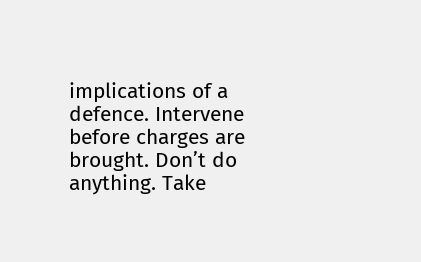implications of a defence. Intervene before charges are brought. Don’t do anything. Take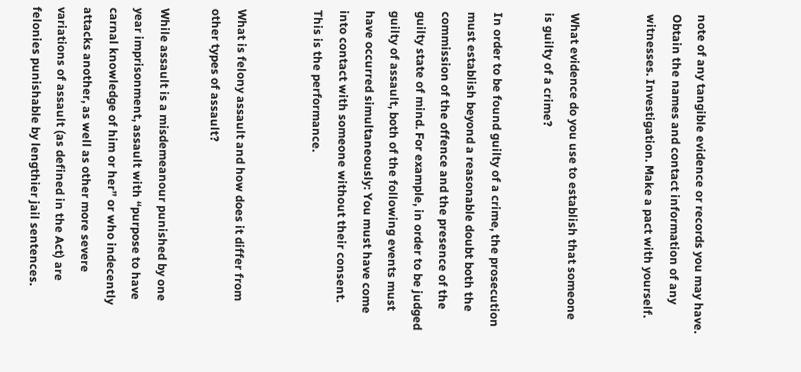note of any tangible evidence or records you may have. Obtain the names and contact information of any witnesses. Investigation. Make a pact with yourself.


What evidence do you use to establish that someone is guilty of a crime?

In order to be found guilty of a crime, the prosecution must establish beyond a reasonable doubt both the commission of the offence and the presence of the guilty state of mind. For example, in order to be judged guilty of assault, both of the following events must have occurred simultaneously: You must have come into contact with someone without their consent. This is the performance.


What is felony assault and how does it differ from other types of assault?

While assault is a misdemeanour punished by one year imprisonment, assault with “purpose to have carnal knowledge of him or her” or who indecently attacks another, as well as other more severe variations of assault (as defined in the Act) are felonies punishable by lengthier jail sentences.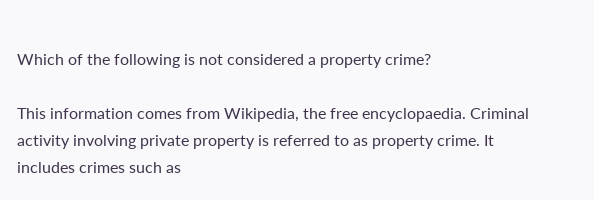Which of the following is not considered a property crime?

This information comes from Wikipedia, the free encyclopaedia. Criminal activity involving private property is referred to as property crime. It includes crimes such as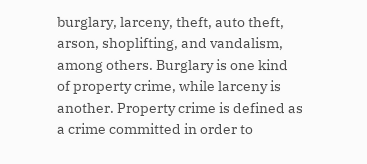burglary, larceny, theft, auto theft, arson, shoplifting, and vandalism, among others. Burglary is one kind of property crime, while larceny is another. Property crime is defined as a crime committed in order to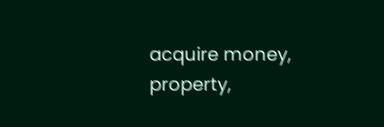acquire money, property,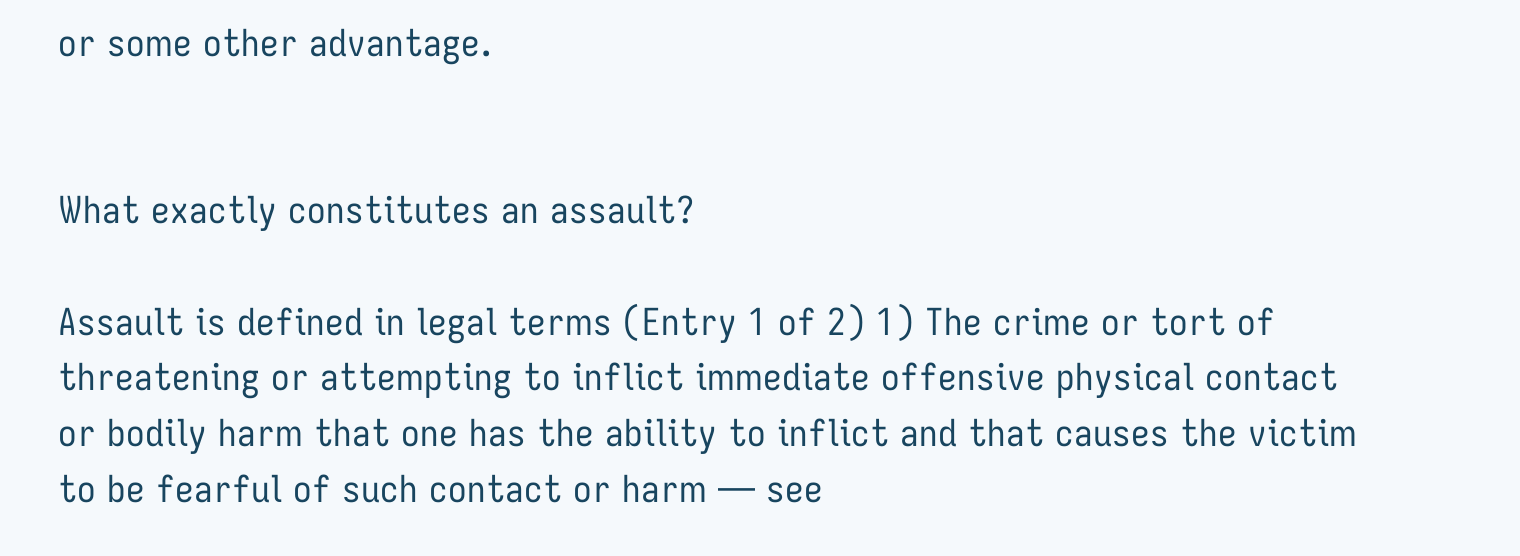or some other advantage.


What exactly constitutes an assault?

Assault is defined in legal terms (Entry 1 of 2) 1) The crime or tort of threatening or attempting to inflict immediate offensive physical contact or bodily harm that one has the ability to inflict and that causes the victim to be fearful of such contact or harm — see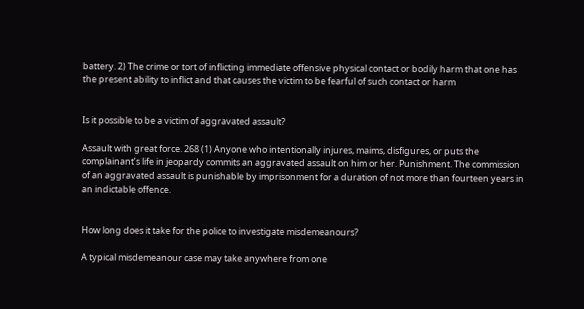battery. 2) The crime or tort of inflicting immediate offensive physical contact or bodily harm that one has the present ability to inflict and that causes the victim to be fearful of such contact or harm


Is it possible to be a victim of aggravated assault?

Assault with great force. 268 (1) Anyone who intentionally injures, maims, disfigures, or puts the complainant’s life in jeopardy commits an aggravated assault on him or her. Punishment. The commission of an aggravated assault is punishable by imprisonment for a duration of not more than fourteen years in an indictable offence.


How long does it take for the police to investigate misdemeanours?

A typical misdemeanour case may take anywhere from one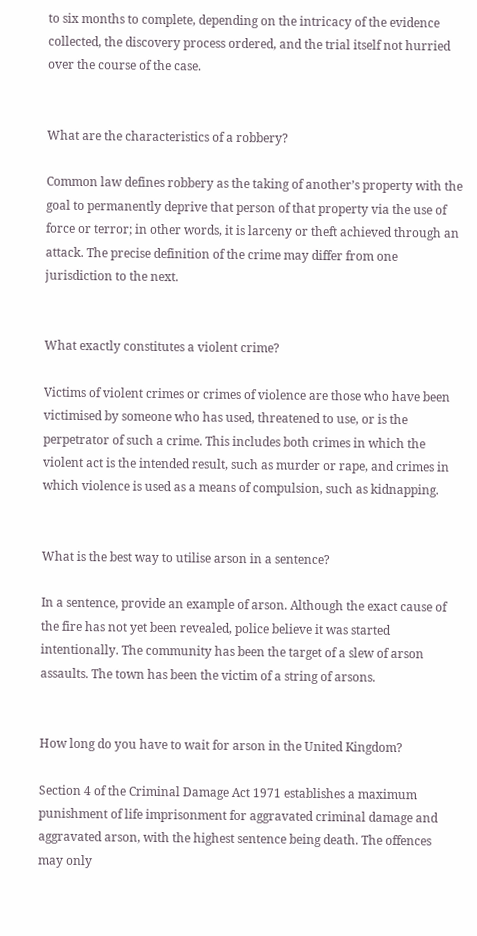to six months to complete, depending on the intricacy of the evidence collected, the discovery process ordered, and the trial itself not hurried over the course of the case.


What are the characteristics of a robbery?

Common law defines robbery as the taking of another’s property with the goal to permanently deprive that person of that property via the use of force or terror; in other words, it is larceny or theft achieved through an attack. The precise definition of the crime may differ from one jurisdiction to the next.


What exactly constitutes a violent crime?

Victims of violent crimes or crimes of violence are those who have been victimised by someone who has used, threatened to use, or is the perpetrator of such a crime. This includes both crimes in which the violent act is the intended result, such as murder or rape, and crimes in which violence is used as a means of compulsion, such as kidnapping.


What is the best way to utilise arson in a sentence?

In a sentence, provide an example of arson. Although the exact cause of the fire has not yet been revealed, police believe it was started intentionally. The community has been the target of a slew of arson assaults. The town has been the victim of a string of arsons.


How long do you have to wait for arson in the United Kingdom?

Section 4 of the Criminal Damage Act 1971 establishes a maximum punishment of life imprisonment for aggravated criminal damage and aggravated arson, with the highest sentence being death. The offences may only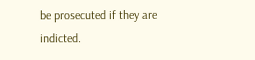be prosecuted if they are indicted.